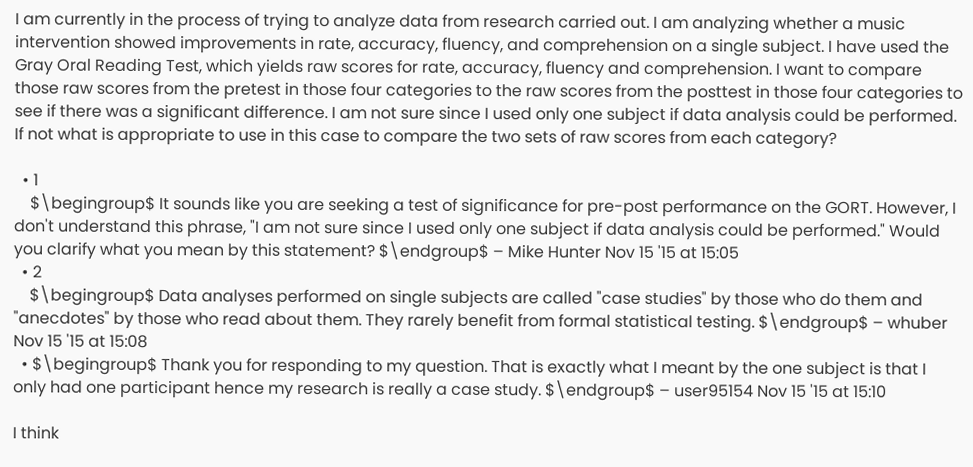I am currently in the process of trying to analyze data from research carried out. I am analyzing whether a music intervention showed improvements in rate, accuracy, fluency, and comprehension on a single subject. I have used the Gray Oral Reading Test, which yields raw scores for rate, accuracy, fluency and comprehension. I want to compare those raw scores from the pretest in those four categories to the raw scores from the posttest in those four categories to see if there was a significant difference. I am not sure since I used only one subject if data analysis could be performed. If not what is appropriate to use in this case to compare the two sets of raw scores from each category?

  • 1
    $\begingroup$ It sounds like you are seeking a test of significance for pre-post performance on the GORT. However, I don't understand this phrase, "I am not sure since I used only one subject if data analysis could be performed." Would you clarify what you mean by this statement? $\endgroup$ – Mike Hunter Nov 15 '15 at 15:05
  • 2
    $\begingroup$ Data analyses performed on single subjects are called "case studies" by those who do them and "anecdotes" by those who read about them. They rarely benefit from formal statistical testing. $\endgroup$ – whuber Nov 15 '15 at 15:08
  • $\begingroup$ Thank you for responding to my question. That is exactly what I meant by the one subject is that I only had one participant hence my research is really a case study. $\endgroup$ – user95154 Nov 15 '15 at 15:10

I think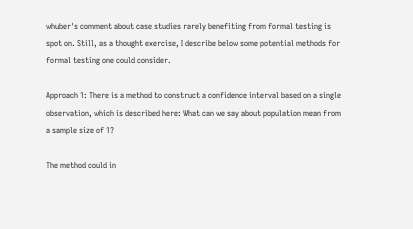whuber's comment about case studies rarely benefiting from formal testing is spot on. Still, as a thought exercise, I describe below some potential methods for formal testing one could consider.

Approach 1: There is a method to construct a confidence interval based on a single observation, which is described here: What can we say about population mean from a sample size of 1?

The method could in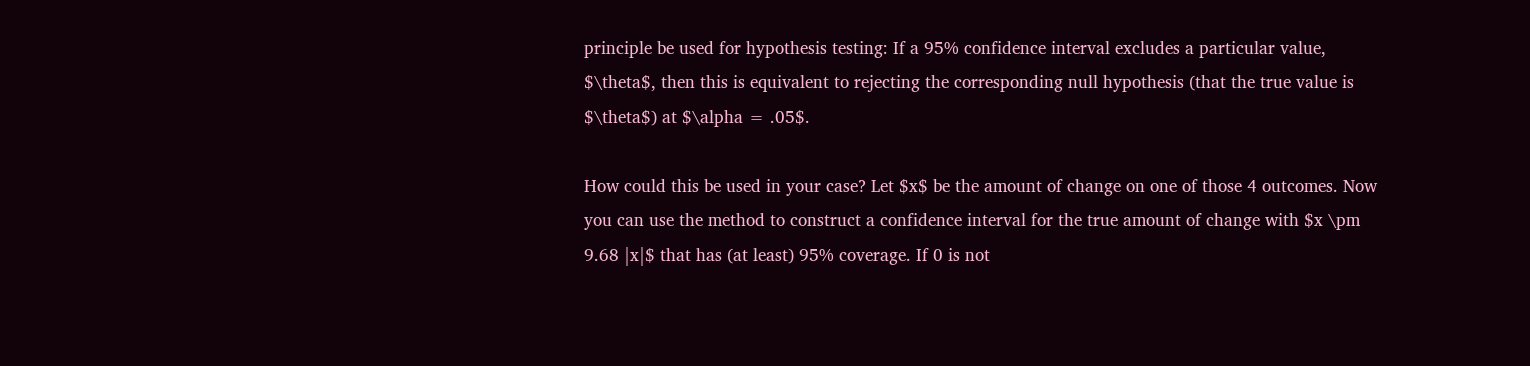principle be used for hypothesis testing: If a 95% confidence interval excludes a particular value, $\theta$, then this is equivalent to rejecting the corresponding null hypothesis (that the true value is $\theta$) at $\alpha = .05$.

How could this be used in your case? Let $x$ be the amount of change on one of those 4 outcomes. Now you can use the method to construct a confidence interval for the true amount of change with $x \pm 9.68 |x|$ that has (at least) 95% coverage. If 0 is not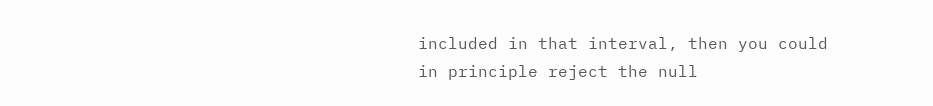included in that interval, then you could in principle reject the null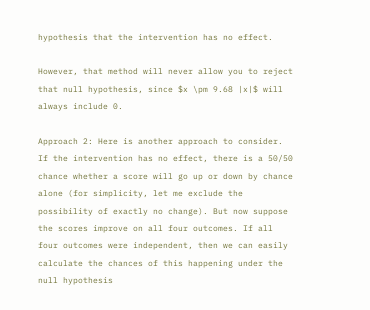hypothesis that the intervention has no effect.

However, that method will never allow you to reject that null hypothesis, since $x \pm 9.68 |x|$ will always include 0.

Approach 2: Here is another approach to consider. If the intervention has no effect, there is a 50/50 chance whether a score will go up or down by chance alone (for simplicity, let me exclude the possibility of exactly no change). But now suppose the scores improve on all four outcomes. If all four outcomes were independent, then we can easily calculate the chances of this happening under the null hypothesis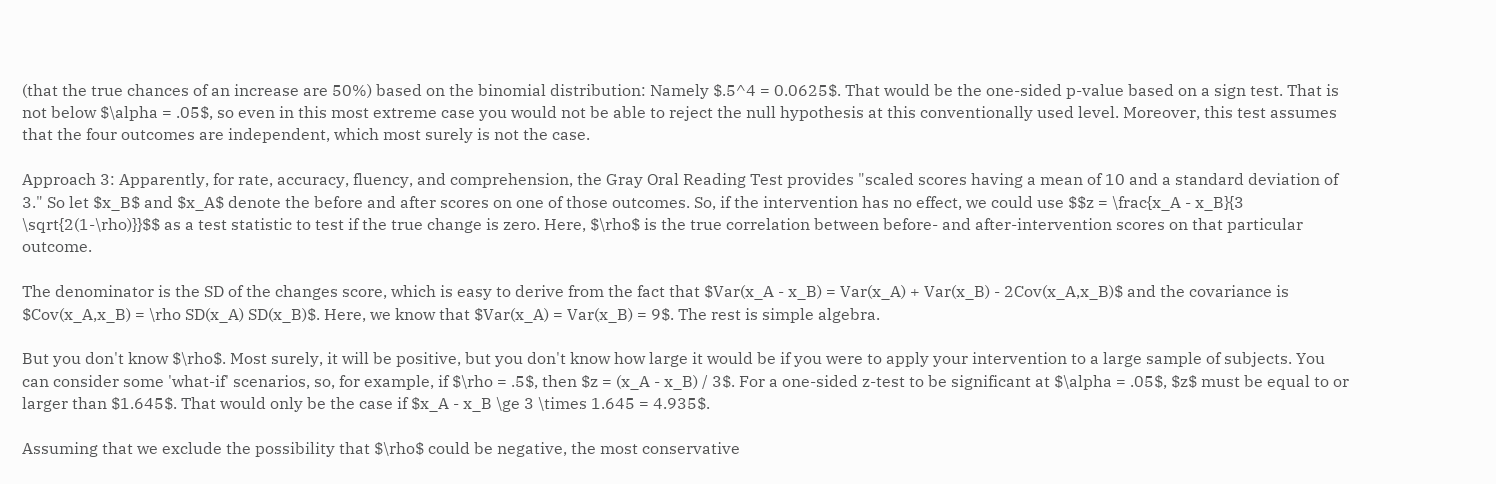(that the true chances of an increase are 50%) based on the binomial distribution: Namely $.5^4 = 0.0625$. That would be the one-sided p-value based on a sign test. That is not below $\alpha = .05$, so even in this most extreme case you would not be able to reject the null hypothesis at this conventionally used level. Moreover, this test assumes that the four outcomes are independent, which most surely is not the case.

Approach 3: Apparently, for rate, accuracy, fluency, and comprehension, the Gray Oral Reading Test provides "scaled scores having a mean of 10 and a standard deviation of 3." So let $x_B$ and $x_A$ denote the before and after scores on one of those outcomes. So, if the intervention has no effect, we could use $$z = \frac{x_A - x_B}{3 \sqrt{2(1-\rho)}}$$ as a test statistic to test if the true change is zero. Here, $\rho$ is the true correlation between before- and after-intervention scores on that particular outcome.

The denominator is the SD of the changes score, which is easy to derive from the fact that $Var(x_A - x_B) = Var(x_A) + Var(x_B) - 2Cov(x_A,x_B)$ and the covariance is $Cov(x_A,x_B) = \rho SD(x_A) SD(x_B)$. Here, we know that $Var(x_A) = Var(x_B) = 9$. The rest is simple algebra.

But you don't know $\rho$. Most surely, it will be positive, but you don't know how large it would be if you were to apply your intervention to a large sample of subjects. You can consider some 'what-if' scenarios, so, for example, if $\rho = .5$, then $z = (x_A - x_B) / 3$. For a one-sided z-test to be significant at $\alpha = .05$, $z$ must be equal to or larger than $1.645$. That would only be the case if $x_A - x_B \ge 3 \times 1.645 = 4.935$.

Assuming that we exclude the possibility that $\rho$ could be negative, the most conservative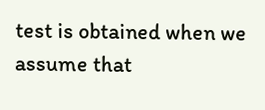test is obtained when we assume that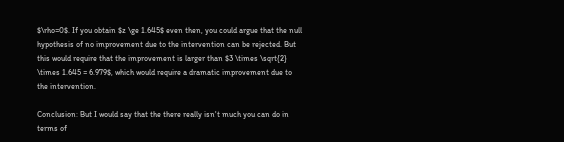$\rho=0$. If you obtain $z \ge 1.645$ even then, you could argue that the null hypothesis of no improvement due to the intervention can be rejected. But this would require that the improvement is larger than $3 \times \sqrt{2} \times 1.645 = 6.979$, which would require a dramatic improvement due to the intervention.

Conclusion: But I would say that the there really isn't much you can do in terms of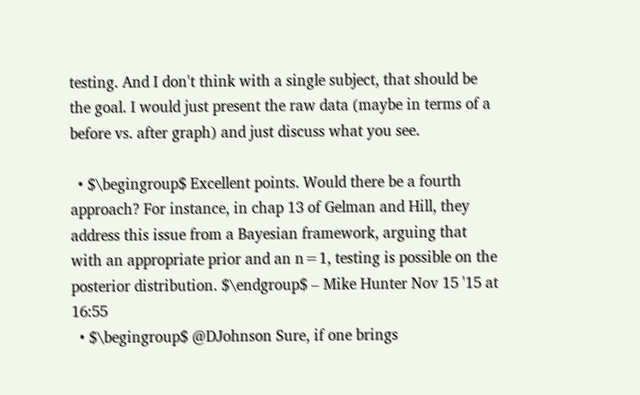testing. And I don't think with a single subject, that should be the goal. I would just present the raw data (maybe in terms of a before vs. after graph) and just discuss what you see.

  • $\begingroup$ Excellent points. Would there be a fourth approach? For instance, in chap 13 of Gelman and Hill, they address this issue from a Bayesian framework, arguing that with an appropriate prior and an n=1, testing is possible on the posterior distribution. $\endgroup$ – Mike Hunter Nov 15 '15 at 16:55
  • $\begingroup$ @DJohnson Sure, if one brings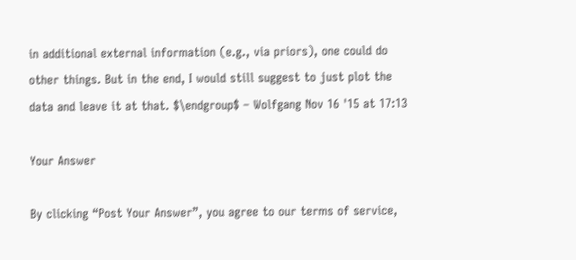in additional external information (e.g., via priors), one could do other things. But in the end, I would still suggest to just plot the data and leave it at that. $\endgroup$ – Wolfgang Nov 16 '15 at 17:13

Your Answer

By clicking “Post Your Answer”, you agree to our terms of service,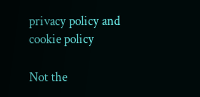privacy policy and cookie policy

Not the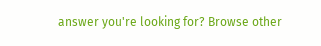answer you're looking for? Browse other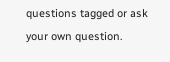questions tagged or ask your own question.